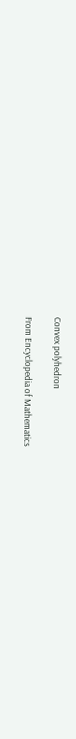Convex polyhedron

From Encyclopedia of Mathematics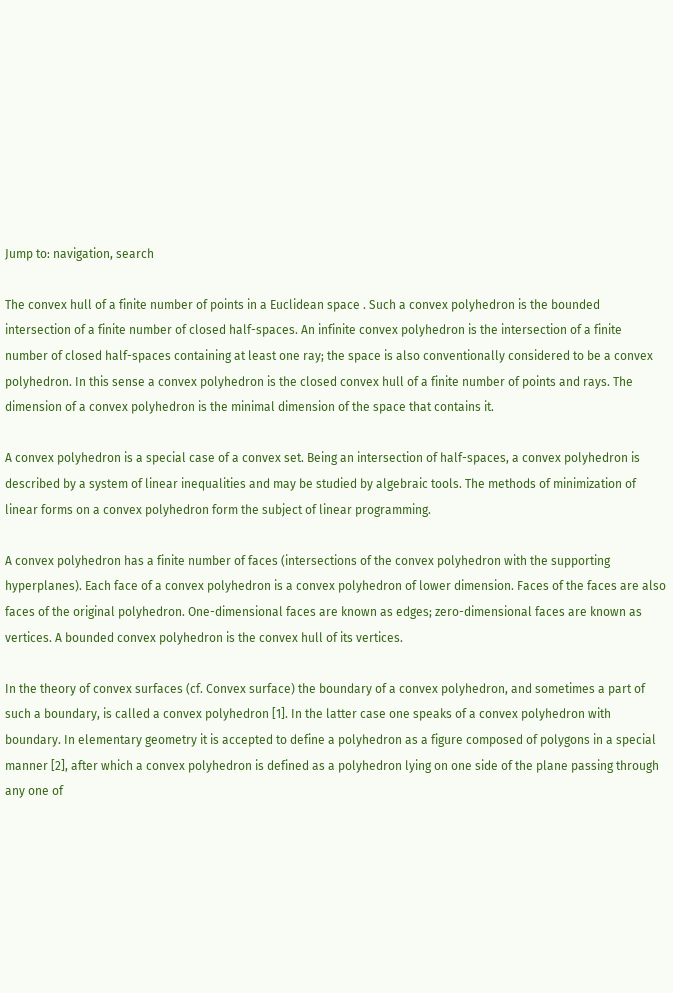Jump to: navigation, search

The convex hull of a finite number of points in a Euclidean space . Such a convex polyhedron is the bounded intersection of a finite number of closed half-spaces. An infinite convex polyhedron is the intersection of a finite number of closed half-spaces containing at least one ray; the space is also conventionally considered to be a convex polyhedron. In this sense a convex polyhedron is the closed convex hull of a finite number of points and rays. The dimension of a convex polyhedron is the minimal dimension of the space that contains it.

A convex polyhedron is a special case of a convex set. Being an intersection of half-spaces, a convex polyhedron is described by a system of linear inequalities and may be studied by algebraic tools. The methods of minimization of linear forms on a convex polyhedron form the subject of linear programming.

A convex polyhedron has a finite number of faces (intersections of the convex polyhedron with the supporting hyperplanes). Each face of a convex polyhedron is a convex polyhedron of lower dimension. Faces of the faces are also faces of the original polyhedron. One-dimensional faces are known as edges; zero-dimensional faces are known as vertices. A bounded convex polyhedron is the convex hull of its vertices.

In the theory of convex surfaces (cf. Convex surface) the boundary of a convex polyhedron, and sometimes a part of such a boundary, is called a convex polyhedron [1]. In the latter case one speaks of a convex polyhedron with boundary. In elementary geometry it is accepted to define a polyhedron as a figure composed of polygons in a special manner [2], after which a convex polyhedron is defined as a polyhedron lying on one side of the plane passing through any one of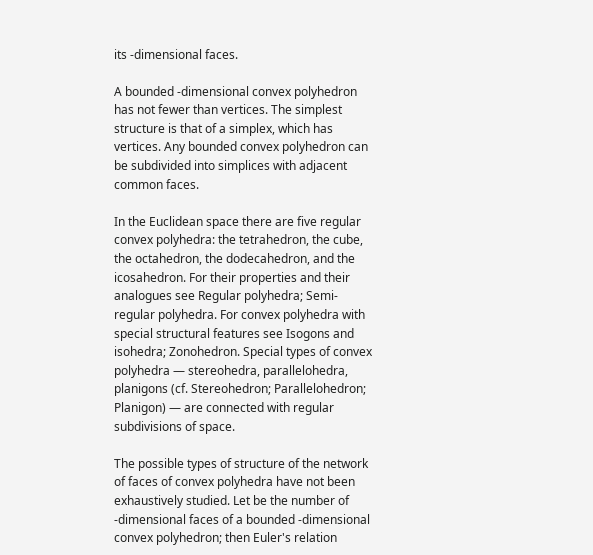its -dimensional faces.

A bounded -dimensional convex polyhedron has not fewer than vertices. The simplest structure is that of a simplex, which has vertices. Any bounded convex polyhedron can be subdivided into simplices with adjacent common faces.

In the Euclidean space there are five regular convex polyhedra: the tetrahedron, the cube, the octahedron, the dodecahedron, and the icosahedron. For their properties and their analogues see Regular polyhedra; Semi-regular polyhedra. For convex polyhedra with special structural features see Isogons and isohedra; Zonohedron. Special types of convex polyhedra — stereohedra, parallelohedra, planigons (cf. Stereohedron; Parallelohedron; Planigon) — are connected with regular subdivisions of space.

The possible types of structure of the network of faces of convex polyhedra have not been exhaustively studied. Let be the number of -dimensional faces of a bounded -dimensional convex polyhedron; then Euler's relation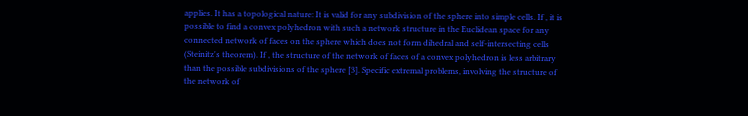applies. It has a topological nature: It is valid for any subdivision of the sphere into simple cells. If , it is possible to find a convex polyhedron with such a network structure in the Euclidean space for any connected network of faces on the sphere which does not form dihedral and self-intersecting cells (Steinitz's theorem). If , the structure of the network of faces of a convex polyhedron is less arbitrary than the possible subdivisions of the sphere [3]. Specific extremal problems, involving the structure of the network of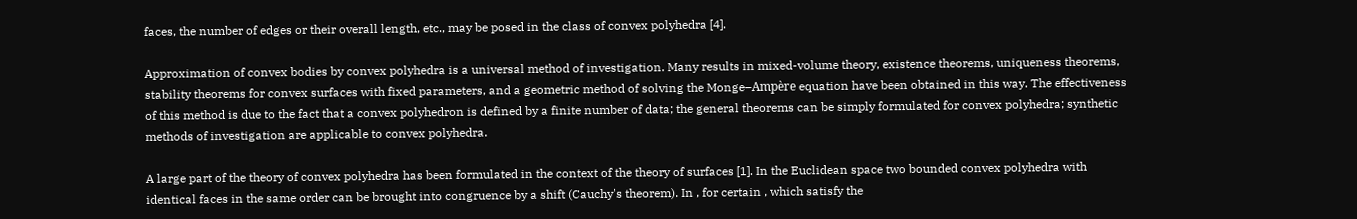faces, the number of edges or their overall length, etc., may be posed in the class of convex polyhedra [4].

Approximation of convex bodies by convex polyhedra is a universal method of investigation. Many results in mixed-volume theory, existence theorems, uniqueness theorems, stability theorems for convex surfaces with fixed parameters, and a geometric method of solving the Monge–Ampère equation have been obtained in this way. The effectiveness of this method is due to the fact that a convex polyhedron is defined by a finite number of data; the general theorems can be simply formulated for convex polyhedra; synthetic methods of investigation are applicable to convex polyhedra.

A large part of the theory of convex polyhedra has been formulated in the context of the theory of surfaces [1]. In the Euclidean space two bounded convex polyhedra with identical faces in the same order can be brought into congruence by a shift (Cauchy's theorem). In , for certain , which satisfy the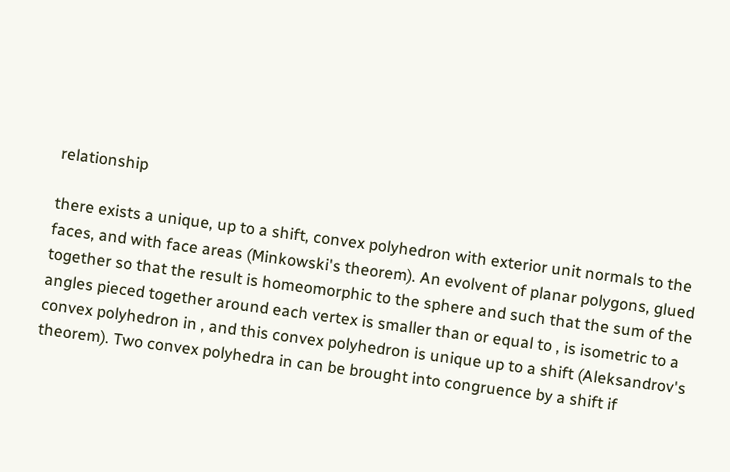relationship

there exists a unique, up to a shift, convex polyhedron with exterior unit normals to the faces, and with face areas (Minkowski's theorem). An evolvent of planar polygons, glued together so that the result is homeomorphic to the sphere and such that the sum of the angles pieced together around each vertex is smaller than or equal to , is isometric to a convex polyhedron in , and this convex polyhedron is unique up to a shift (Aleksandrov's theorem). Two convex polyhedra in can be brought into congruence by a shift if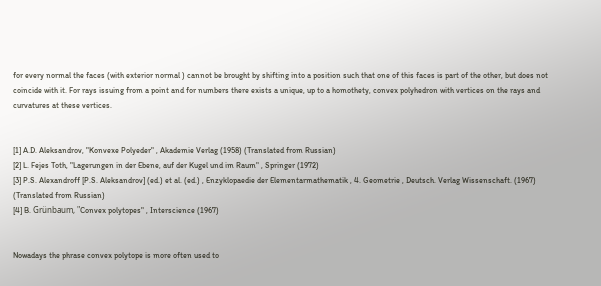for every normal the faces (with exterior normal ) cannot be brought by shifting into a position such that one of this faces is part of the other, but does not coincide with it. For rays issuing from a point and for numbers there exists a unique, up to a homothety, convex polyhedron with vertices on the rays and curvatures at these vertices.


[1] A.D. Aleksandrov, "Konvexe Polyeder" , Akademie Verlag (1958) (Translated from Russian)
[2] L. Fejes Toth, "Lagerungen in der Ebene, auf der Kugel und im Raum" , Springer (1972)
[3] P.S. Alexandroff [P.S. Aleksandrov] (ed.) et al. (ed.) , Enzyklopaedie der Elementarmathematik , 4. Geometrie , Deutsch. Verlag Wissenschaft. (1967) (Translated from Russian)
[4] B. Grünbaum, "Convex polytopes" , Interscience (1967)


Nowadays the phrase convex polytope is more often used to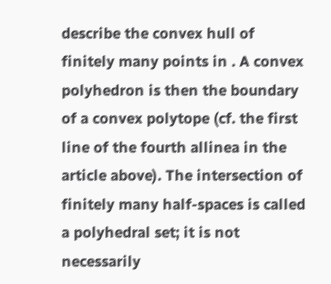describe the convex hull of finitely many points in . A convex polyhedron is then the boundary of a convex polytope (cf. the first line of the fourth allinea in the article above). The intersection of finitely many half-spaces is called a polyhedral set; it is not necessarily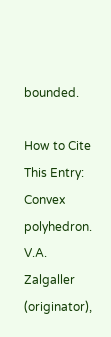bounded.

How to Cite This Entry:
Convex polyhedron. V.A. Zalgaller (originator),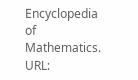Encyclopedia of Mathematics. URL: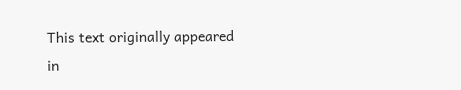This text originally appeared in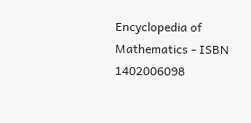Encyclopedia of Mathematics - ISBN 1402006098